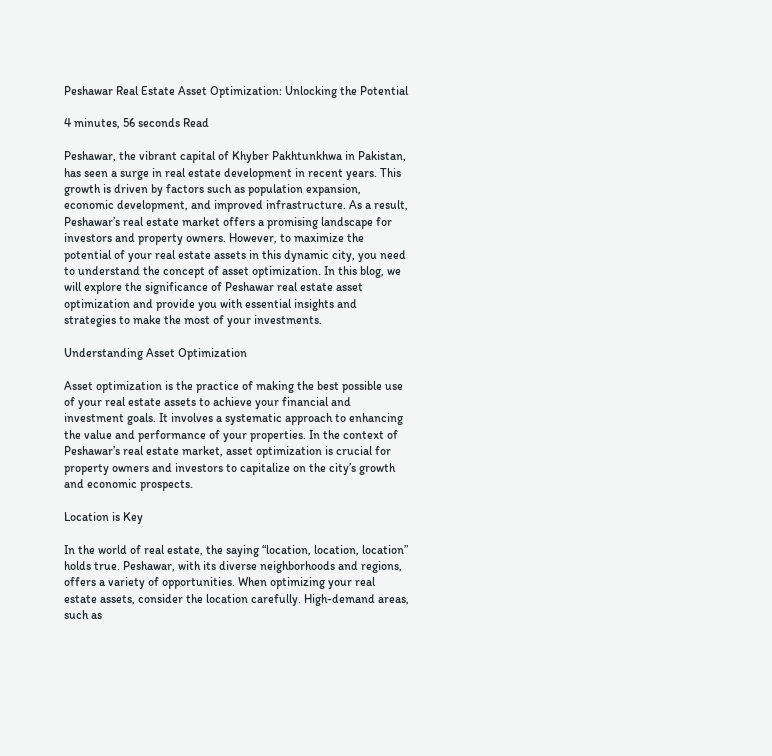Peshawar Real Estate Asset Optimization: Unlocking the Potential

4 minutes, 56 seconds Read

Peshawar, the vibrant capital of Khyber Pakhtunkhwa in Pakistan, has seen a surge in real estate development in recent years. This growth is driven by factors such as population expansion, economic development, and improved infrastructure. As a result, Peshawar’s real estate market offers a promising landscape for investors and property owners. However, to maximize the potential of your real estate assets in this dynamic city, you need to understand the concept of asset optimization. In this blog, we will explore the significance of Peshawar real estate asset optimization and provide you with essential insights and strategies to make the most of your investments.

Understanding Asset Optimization

Asset optimization is the practice of making the best possible use of your real estate assets to achieve your financial and investment goals. It involves a systematic approach to enhancing the value and performance of your properties. In the context of Peshawar’s real estate market, asset optimization is crucial for property owners and investors to capitalize on the city’s growth and economic prospects.

Location is Key

In the world of real estate, the saying “location, location, location” holds true. Peshawar, with its diverse neighborhoods and regions, offers a variety of opportunities. When optimizing your real estate assets, consider the location carefully. High-demand areas, such as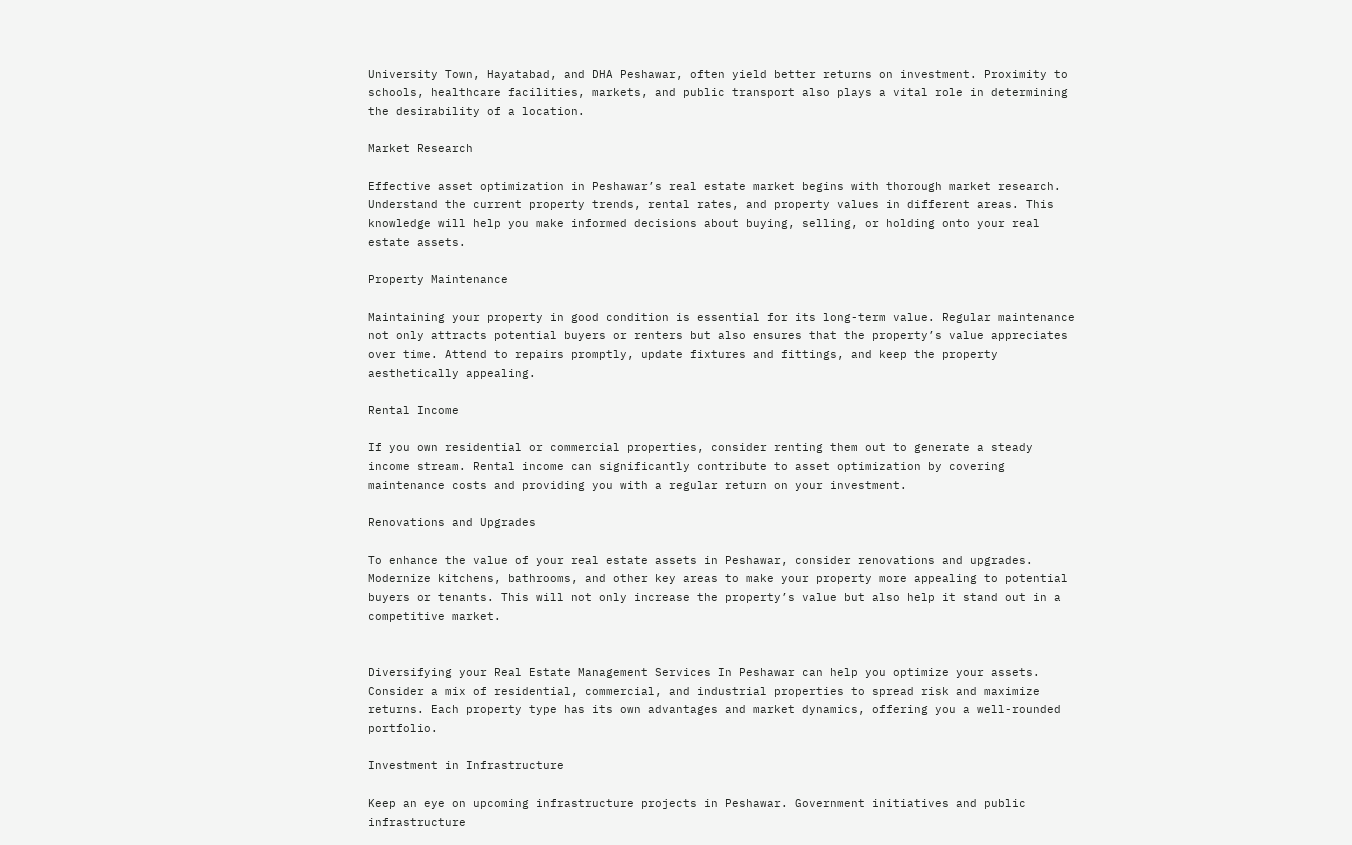University Town, Hayatabad, and DHA Peshawar, often yield better returns on investment. Proximity to schools, healthcare facilities, markets, and public transport also plays a vital role in determining the desirability of a location.

Market Research

Effective asset optimization in Peshawar’s real estate market begins with thorough market research. Understand the current property trends, rental rates, and property values in different areas. This knowledge will help you make informed decisions about buying, selling, or holding onto your real estate assets.

Property Maintenance

Maintaining your property in good condition is essential for its long-term value. Regular maintenance not only attracts potential buyers or renters but also ensures that the property’s value appreciates over time. Attend to repairs promptly, update fixtures and fittings, and keep the property aesthetically appealing.

Rental Income

If you own residential or commercial properties, consider renting them out to generate a steady income stream. Rental income can significantly contribute to asset optimization by covering maintenance costs and providing you with a regular return on your investment.

Renovations and Upgrades

To enhance the value of your real estate assets in Peshawar, consider renovations and upgrades. Modernize kitchens, bathrooms, and other key areas to make your property more appealing to potential buyers or tenants. This will not only increase the property’s value but also help it stand out in a competitive market.


Diversifying your Real Estate Management Services In Peshawar can help you optimize your assets. Consider a mix of residential, commercial, and industrial properties to spread risk and maximize returns. Each property type has its own advantages and market dynamics, offering you a well-rounded portfolio.

Investment in Infrastructure

Keep an eye on upcoming infrastructure projects in Peshawar. Government initiatives and public infrastructure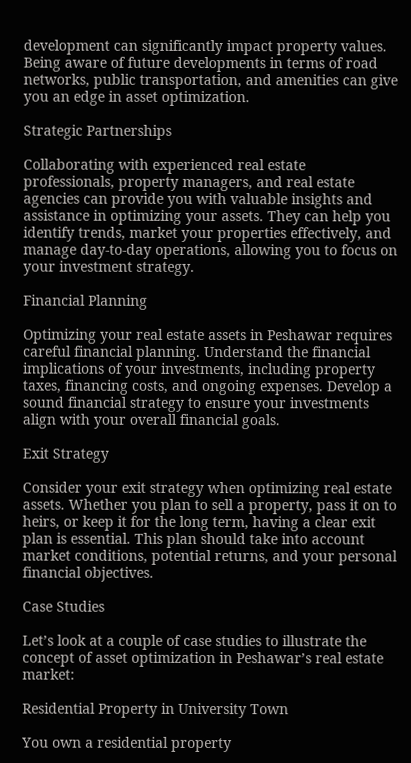development can significantly impact property values. Being aware of future developments in terms of road networks, public transportation, and amenities can give you an edge in asset optimization.

Strategic Partnerships

Collaborating with experienced real estate professionals, property managers, and real estate agencies can provide you with valuable insights and assistance in optimizing your assets. They can help you identify trends, market your properties effectively, and manage day-to-day operations, allowing you to focus on your investment strategy.

Financial Planning

Optimizing your real estate assets in Peshawar requires careful financial planning. Understand the financial implications of your investments, including property taxes, financing costs, and ongoing expenses. Develop a sound financial strategy to ensure your investments align with your overall financial goals.

Exit Strategy

Consider your exit strategy when optimizing real estate assets. Whether you plan to sell a property, pass it on to heirs, or keep it for the long term, having a clear exit plan is essential. This plan should take into account market conditions, potential returns, and your personal financial objectives.

Case Studies

Let’s look at a couple of case studies to illustrate the concept of asset optimization in Peshawar’s real estate market:

Residential Property in University Town

You own a residential property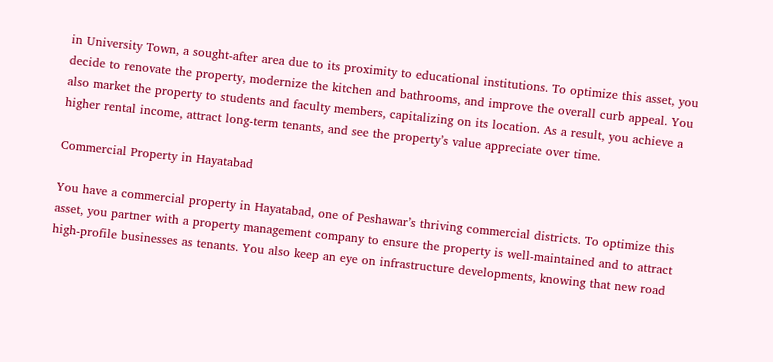in University Town, a sought-after area due to its proximity to educational institutions. To optimize this asset, you decide to renovate the property, modernize the kitchen and bathrooms, and improve the overall curb appeal. You also market the property to students and faculty members, capitalizing on its location. As a result, you achieve a higher rental income, attract long-term tenants, and see the property’s value appreciate over time.

Commercial Property in Hayatabad

You have a commercial property in Hayatabad, one of Peshawar’s thriving commercial districts. To optimize this asset, you partner with a property management company to ensure the property is well-maintained and to attract high-profile businesses as tenants. You also keep an eye on infrastructure developments, knowing that new road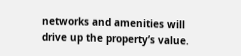networks and amenities will drive up the property’s value.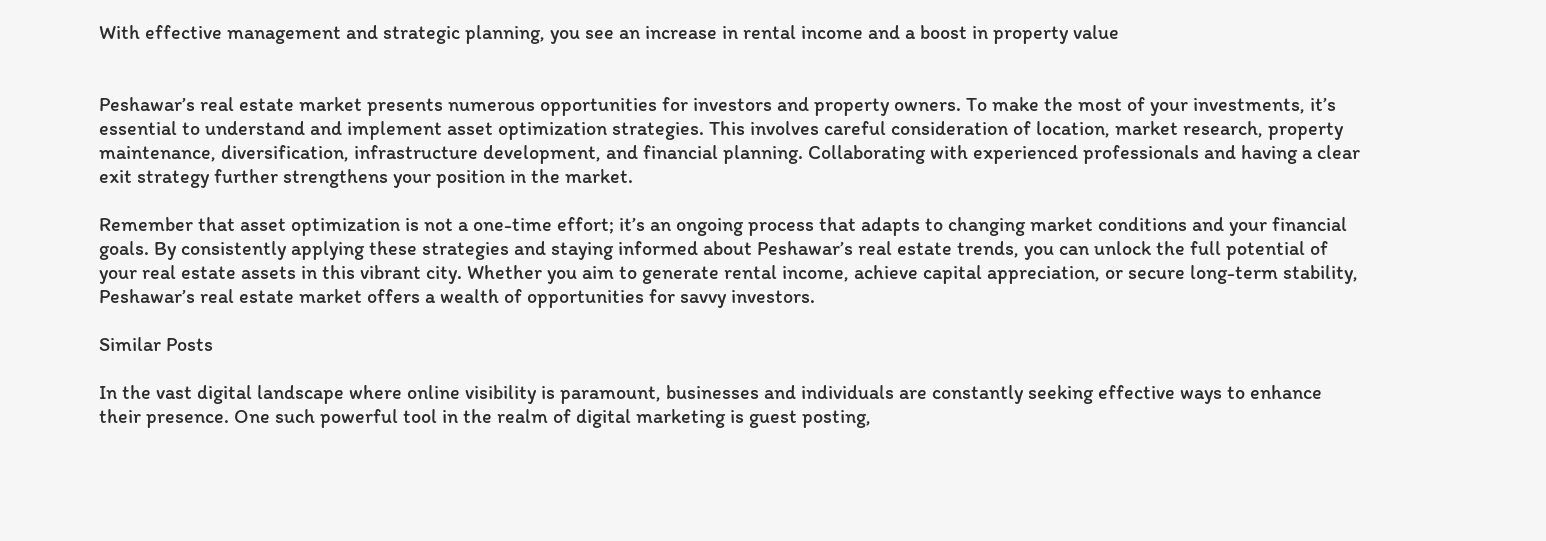With effective management and strategic planning, you see an increase in rental income and a boost in property value


Peshawar’s real estate market presents numerous opportunities for investors and property owners. To make the most of your investments, it’s essential to understand and implement asset optimization strategies. This involves careful consideration of location, market research, property maintenance, diversification, infrastructure development, and financial planning. Collaborating with experienced professionals and having a clear exit strategy further strengthens your position in the market.

Remember that asset optimization is not a one-time effort; it’s an ongoing process that adapts to changing market conditions and your financial goals. By consistently applying these strategies and staying informed about Peshawar’s real estate trends, you can unlock the full potential of your real estate assets in this vibrant city. Whether you aim to generate rental income, achieve capital appreciation, or secure long-term stability, Peshawar’s real estate market offers a wealth of opportunities for savvy investors.

Similar Posts

In the vast digital landscape where online visibility is paramount, businesses and individuals are constantly seeking effective ways to enhance their presence. One such powerful tool in the realm of digital marketing is guest posting,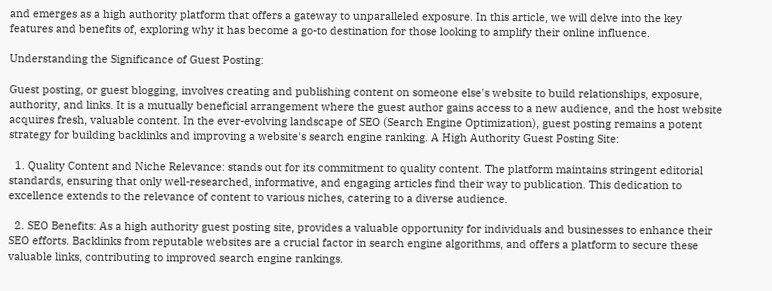and emerges as a high authority platform that offers a gateway to unparalleled exposure. In this article, we will delve into the key features and benefits of, exploring why it has become a go-to destination for those looking to amplify their online influence.

Understanding the Significance of Guest Posting:

Guest posting, or guest blogging, involves creating and publishing content on someone else's website to build relationships, exposure, authority, and links. It is a mutually beneficial arrangement where the guest author gains access to a new audience, and the host website acquires fresh, valuable content. In the ever-evolving landscape of SEO (Search Engine Optimization), guest posting remains a potent strategy for building backlinks and improving a website's search engine ranking. A High Authority Guest Posting Site:

  1. Quality Content and Niche Relevance: stands out for its commitment to quality content. The platform maintains stringent editorial standards, ensuring that only well-researched, informative, and engaging articles find their way to publication. This dedication to excellence extends to the relevance of content to various niches, catering to a diverse audience.

  2. SEO Benefits: As a high authority guest posting site, provides a valuable opportunity for individuals and businesses to enhance their SEO efforts. Backlinks from reputable websites are a crucial factor in search engine algorithms, and offers a platform to secure these valuable links, contributing to improved search engine rankings.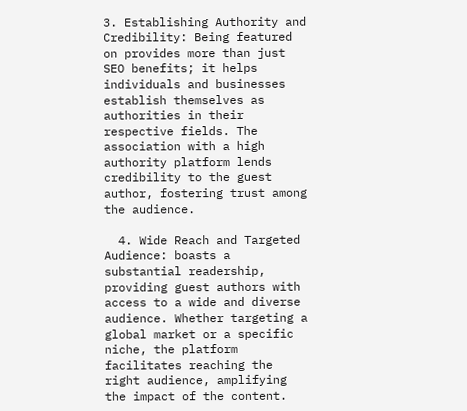3. Establishing Authority and Credibility: Being featured on provides more than just SEO benefits; it helps individuals and businesses establish themselves as authorities in their respective fields. The association with a high authority platform lends credibility to the guest author, fostering trust among the audience.

  4. Wide Reach and Targeted Audience: boasts a substantial readership, providing guest authors with access to a wide and diverse audience. Whether targeting a global market or a specific niche, the platform facilitates reaching the right audience, amplifying the impact of the content.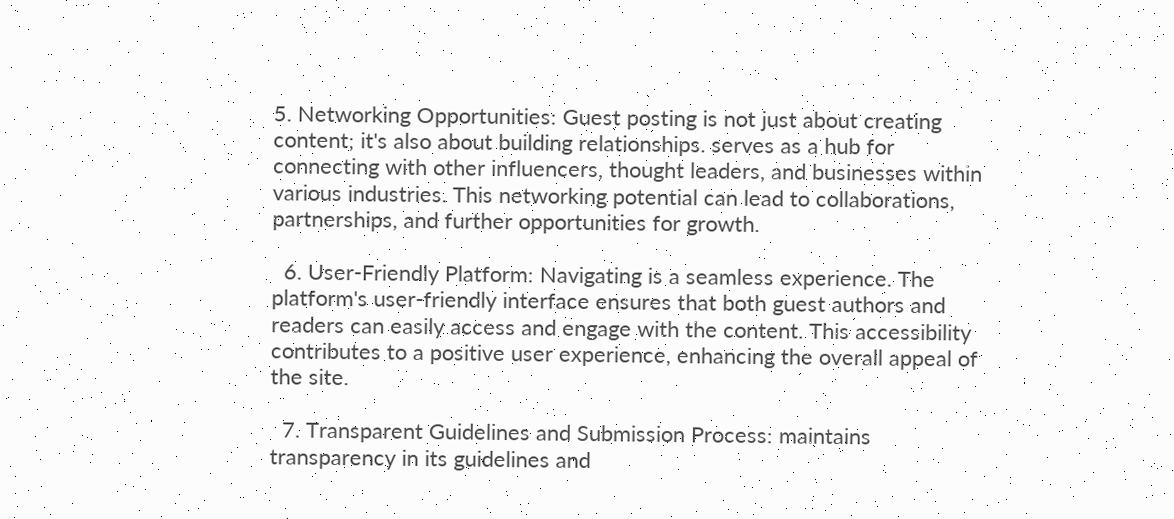5. Networking Opportunities: Guest posting is not just about creating content; it's also about building relationships. serves as a hub for connecting with other influencers, thought leaders, and businesses within various industries. This networking potential can lead to collaborations, partnerships, and further opportunities for growth.

  6. User-Friendly Platform: Navigating is a seamless experience. The platform's user-friendly interface ensures that both guest authors and readers can easily access and engage with the content. This accessibility contributes to a positive user experience, enhancing the overall appeal of the site.

  7. Transparent Guidelines and Submission Process: maintains transparency in its guidelines and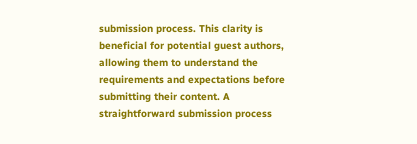submission process. This clarity is beneficial for potential guest authors, allowing them to understand the requirements and expectations before submitting their content. A straightforward submission process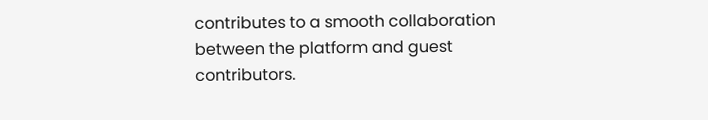contributes to a smooth collaboration between the platform and guest contributors.